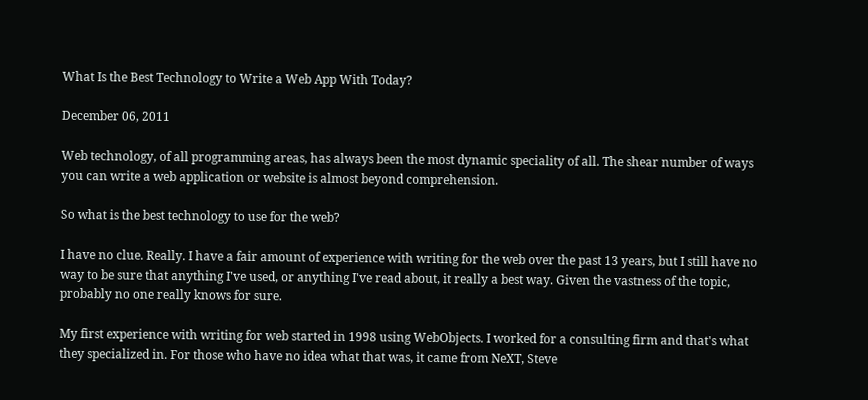What Is the Best Technology to Write a Web App With Today?

December 06, 2011

Web technology, of all programming areas, has always been the most dynamic speciality of all. The shear number of ways you can write a web application or website is almost beyond comprehension.

So what is the best technology to use for the web?

I have no clue. Really. I have a fair amount of experience with writing for the web over the past 13 years, but I still have no way to be sure that anything I've used, or anything I've read about, it really a best way. Given the vastness of the topic, probably no one really knows for sure.

My first experience with writing for web started in 1998 using WebObjects. I worked for a consulting firm and that's what they specialized in. For those who have no idea what that was, it came from NeXT, Steve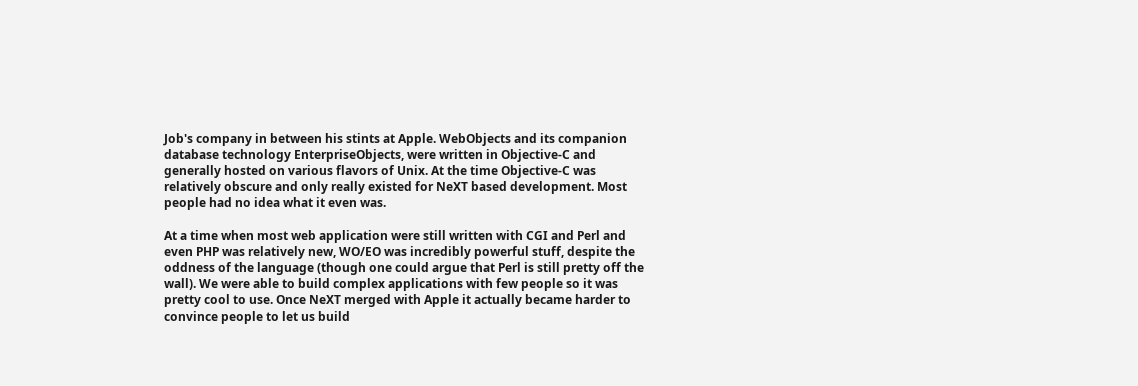Job's company in between his stints at Apple. WebObjects and its companion database technology EnterpriseObjects, were written in Objective-C and generally hosted on various flavors of Unix. At the time Objective-C was relatively obscure and only really existed for NeXT based development. Most people had no idea what it even was.

At a time when most web application were still written with CGI and Perl and even PHP was relatively new, WO/EO was incredibly powerful stuff, despite the oddness of the language (though one could argue that Perl is still pretty off the wall). We were able to build complex applications with few people so it was pretty cool to use. Once NeXT merged with Apple it actually became harder to convince people to let us build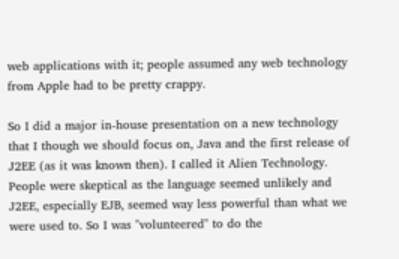web applications with it; people assumed any web technology from Apple had to be pretty crappy.

So I did a major in-house presentation on a new technology that I though we should focus on, Java and the first release of J2EE (as it was known then). I called it Alien Technology. People were skeptical as the language seemed unlikely and J2EE, especially EJB, seemed way less powerful than what we were used to. So I was "volunteered" to do the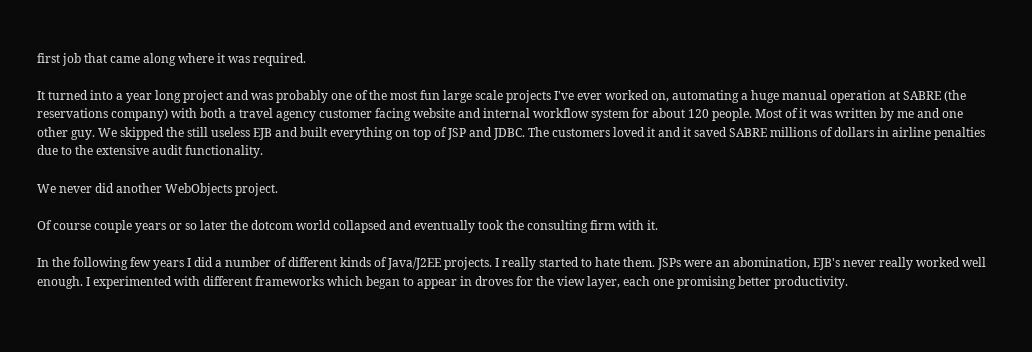first job that came along where it was required.

It turned into a year long project and was probably one of the most fun large scale projects I've ever worked on, automating a huge manual operation at SABRE (the reservations company) with both a travel agency customer facing website and internal workflow system for about 120 people. Most of it was written by me and one other guy. We skipped the still useless EJB and built everything on top of JSP and JDBC. The customers loved it and it saved SABRE millions of dollars in airline penalties due to the extensive audit functionality.

We never did another WebObjects project.

Of course couple years or so later the dotcom world collapsed and eventually took the consulting firm with it.

In the following few years I did a number of different kinds of Java/J2EE projects. I really started to hate them. JSPs were an abomination, EJB's never really worked well enough. I experimented with different frameworks which began to appear in droves for the view layer, each one promising better productivity.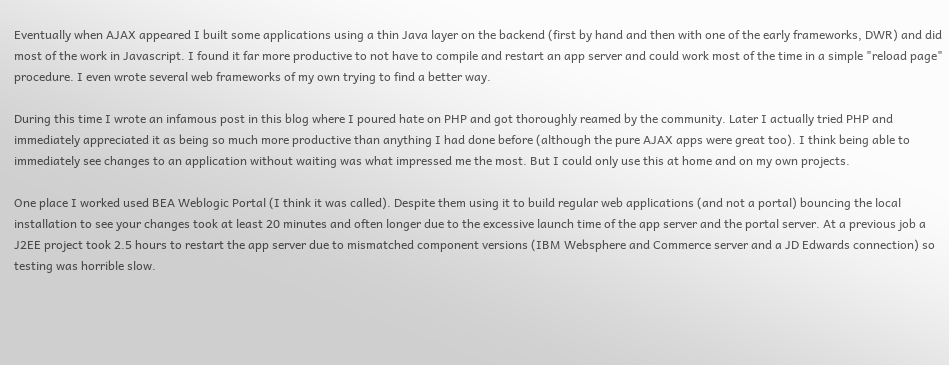Eventually when AJAX appeared I built some applications using a thin Java layer on the backend (first by hand and then with one of the early frameworks, DWR) and did most of the work in Javascript. I found it far more productive to not have to compile and restart an app server and could work most of the time in a simple "reload page" procedure. I even wrote several web frameworks of my own trying to find a better way.

During this time I wrote an infamous post in this blog where I poured hate on PHP and got thoroughly reamed by the community. Later I actually tried PHP and immediately appreciated it as being so much more productive than anything I had done before (although the pure AJAX apps were great too). I think being able to immediately see changes to an application without waiting was what impressed me the most. But I could only use this at home and on my own projects.

One place I worked used BEA Weblogic Portal (I think it was called). Despite them using it to build regular web applications (and not a portal) bouncing the local installation to see your changes took at least 20 minutes and often longer due to the excessive launch time of the app server and the portal server. At a previous job a J2EE project took 2.5 hours to restart the app server due to mismatched component versions (IBM Websphere and Commerce server and a JD Edwards connection) so testing was horrible slow.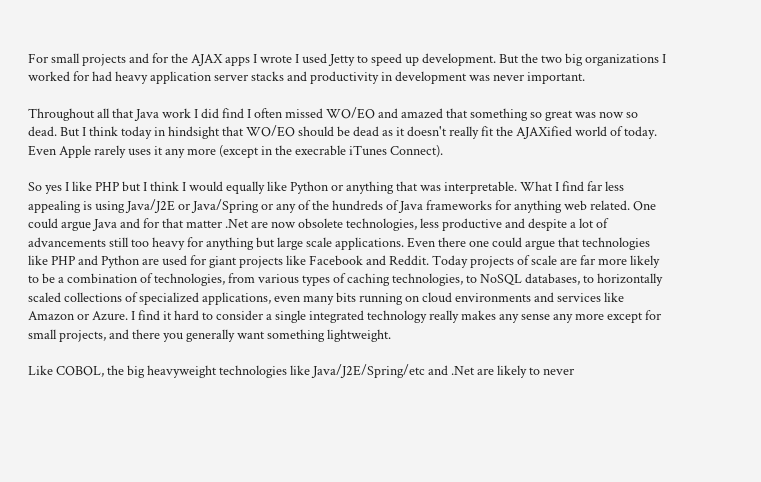For small projects and for the AJAX apps I wrote I used Jetty to speed up development. But the two big organizations I worked for had heavy application server stacks and productivity in development was never important.

Throughout all that Java work I did find I often missed WO/EO and amazed that something so great was now so dead. But I think today in hindsight that WO/EO should be dead as it doesn't really fit the AJAXified world of today. Even Apple rarely uses it any more (except in the execrable iTunes Connect).

So yes I like PHP but I think I would equally like Python or anything that was interpretable. What I find far less appealing is using Java/J2E or Java/Spring or any of the hundreds of Java frameworks for anything web related. One could argue Java and for that matter .Net are now obsolete technologies, less productive and despite a lot of advancements still too heavy for anything but large scale applications. Even there one could argue that technologies like PHP and Python are used for giant projects like Facebook and Reddit. Today projects of scale are far more likely to be a combination of technologies, from various types of caching technologies, to NoSQL databases, to horizontally scaled collections of specialized applications, even many bits running on cloud environments and services like Amazon or Azure. I find it hard to consider a single integrated technology really makes any sense any more except for small projects, and there you generally want something lightweight.

Like COBOL, the big heavyweight technologies like Java/J2E/Spring/etc and .Net are likely to never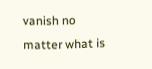vanish no matter what is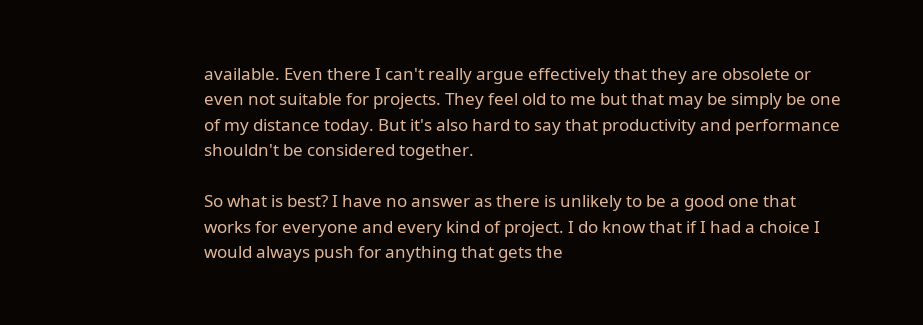available. Even there I can't really argue effectively that they are obsolete or even not suitable for projects. They feel old to me but that may be simply be one of my distance today. But it's also hard to say that productivity and performance shouldn't be considered together.

So what is best? I have no answer as there is unlikely to be a good one that works for everyone and every kind of project. I do know that if I had a choice I would always push for anything that gets the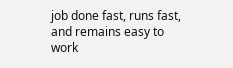job done fast, runs fast, and remains easy to work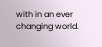with in an ever changing world.